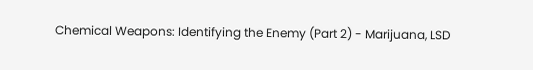Chemical Weapons: Identifying the Enemy (Part 2) - Marijuana, LSD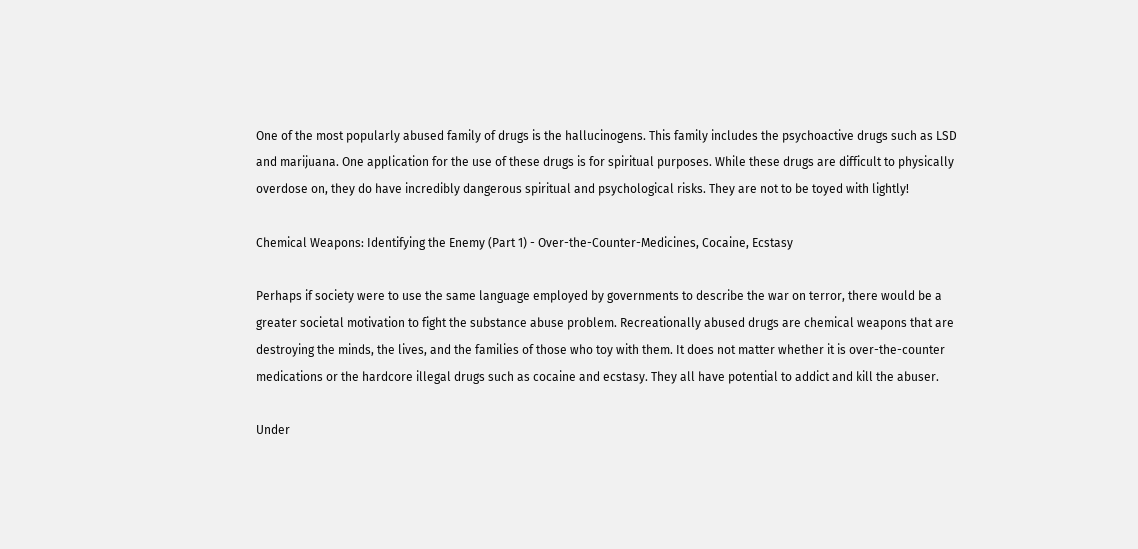One of the most popularly abused family of drugs is the hallucinogens. This family includes the psychoactive drugs such as LSD and marijuana. One application for the use of these drugs is for spiritual purposes. While these drugs are difficult to physically overdose on, they do have incredibly dangerous spiritual and psychological risks. They are not to be toyed with lightly!

Chemical Weapons: Identifying the Enemy (Part 1) - Over-the-Counter-Medicines, Cocaine, Ecstasy

Perhaps if society were to use the same language employed by governments to describe the war on terror, there would be a greater societal motivation to fight the substance abuse problem. Recreationally abused drugs are chemical weapons that are destroying the minds, the lives, and the families of those who toy with them. It does not matter whether it is over-the-counter medications or the hardcore illegal drugs such as cocaine and ecstasy. They all have potential to addict and kill the abuser.

Under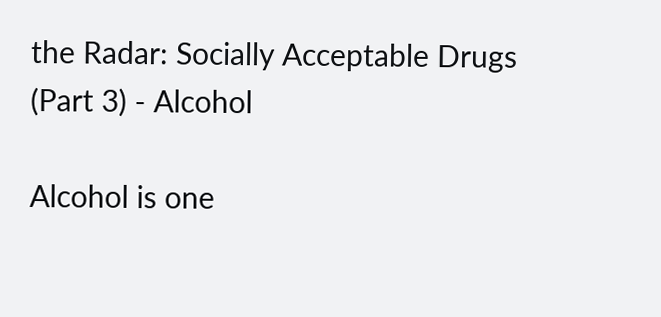the Radar: Socially Acceptable Drugs (Part 3) - Alcohol

Alcohol is one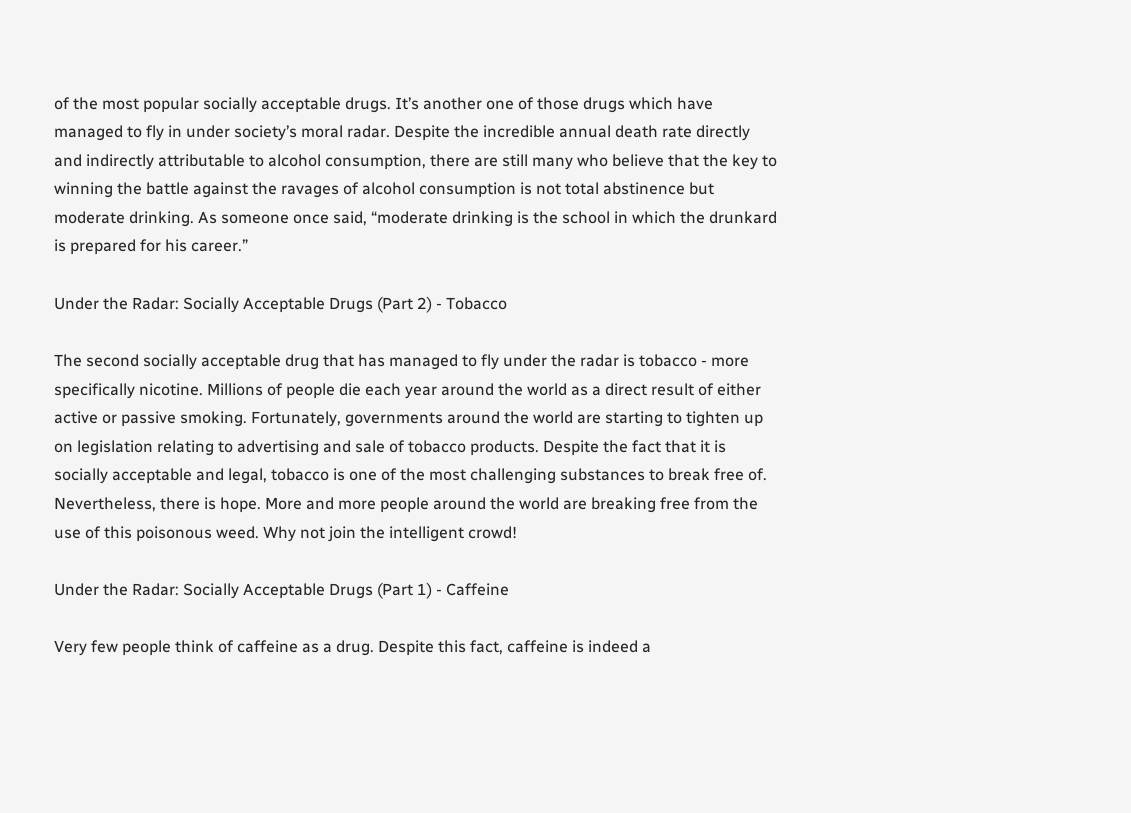of the most popular socially acceptable drugs. It’s another one of those drugs which have managed to fly in under society’s moral radar. Despite the incredible annual death rate directly and indirectly attributable to alcohol consumption, there are still many who believe that the key to winning the battle against the ravages of alcohol consumption is not total abstinence but moderate drinking. As someone once said, “moderate drinking is the school in which the drunkard is prepared for his career.”

Under the Radar: Socially Acceptable Drugs (Part 2) - Tobacco

The second socially acceptable drug that has managed to fly under the radar is tobacco - more specifically nicotine. Millions of people die each year around the world as a direct result of either active or passive smoking. Fortunately, governments around the world are starting to tighten up on legislation relating to advertising and sale of tobacco products. Despite the fact that it is socially acceptable and legal, tobacco is one of the most challenging substances to break free of. Nevertheless, there is hope. More and more people around the world are breaking free from the use of this poisonous weed. Why not join the intelligent crowd!

Under the Radar: Socially Acceptable Drugs (Part 1) - Caffeine

Very few people think of caffeine as a drug. Despite this fact, caffeine is indeed a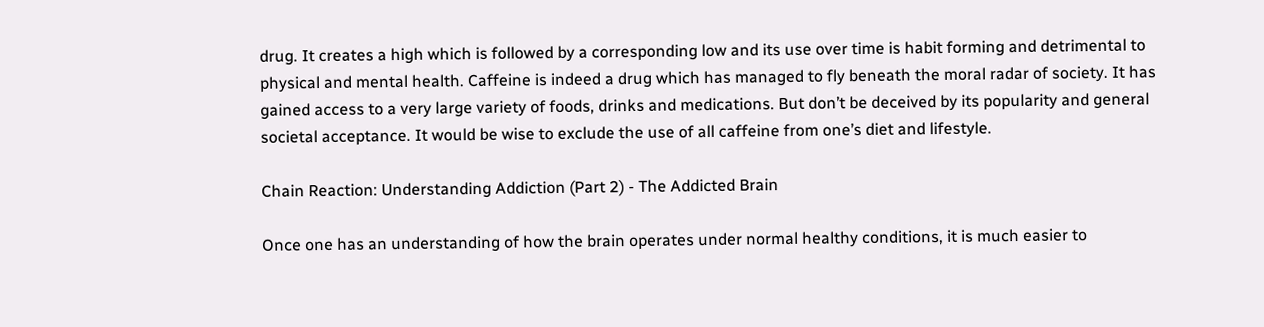drug. It creates a high which is followed by a corresponding low and its use over time is habit forming and detrimental to physical and mental health. Caffeine is indeed a drug which has managed to fly beneath the moral radar of society. It has gained access to a very large variety of foods, drinks and medications. But don’t be deceived by its popularity and general societal acceptance. It would be wise to exclude the use of all caffeine from one’s diet and lifestyle.

Chain Reaction: Understanding Addiction (Part 2) - The Addicted Brain

Once one has an understanding of how the brain operates under normal healthy conditions, it is much easier to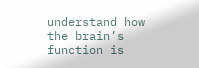understand how the brain’s function is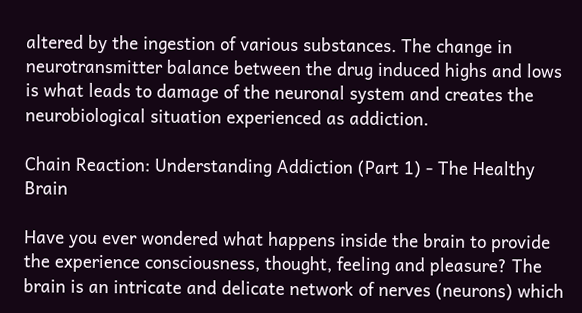altered by the ingestion of various substances. The change in neurotransmitter balance between the drug induced highs and lows is what leads to damage of the neuronal system and creates the neurobiological situation experienced as addiction.

Chain Reaction: Understanding Addiction (Part 1) - The Healthy Brain

Have you ever wondered what happens inside the brain to provide the experience consciousness, thought, feeling and pleasure? The brain is an intricate and delicate network of nerves (neurons) which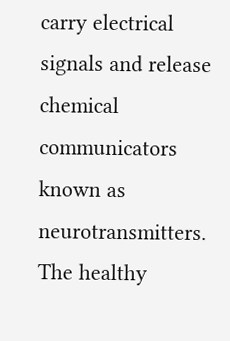carry electrical signals and release chemical communicators known as neurotransmitters. The healthy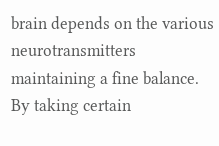brain depends on the various neurotransmitters maintaining a fine balance. By taking certain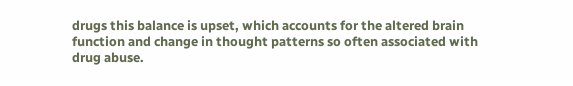drugs this balance is upset, which accounts for the altered brain function and change in thought patterns so often associated with drug abuse.